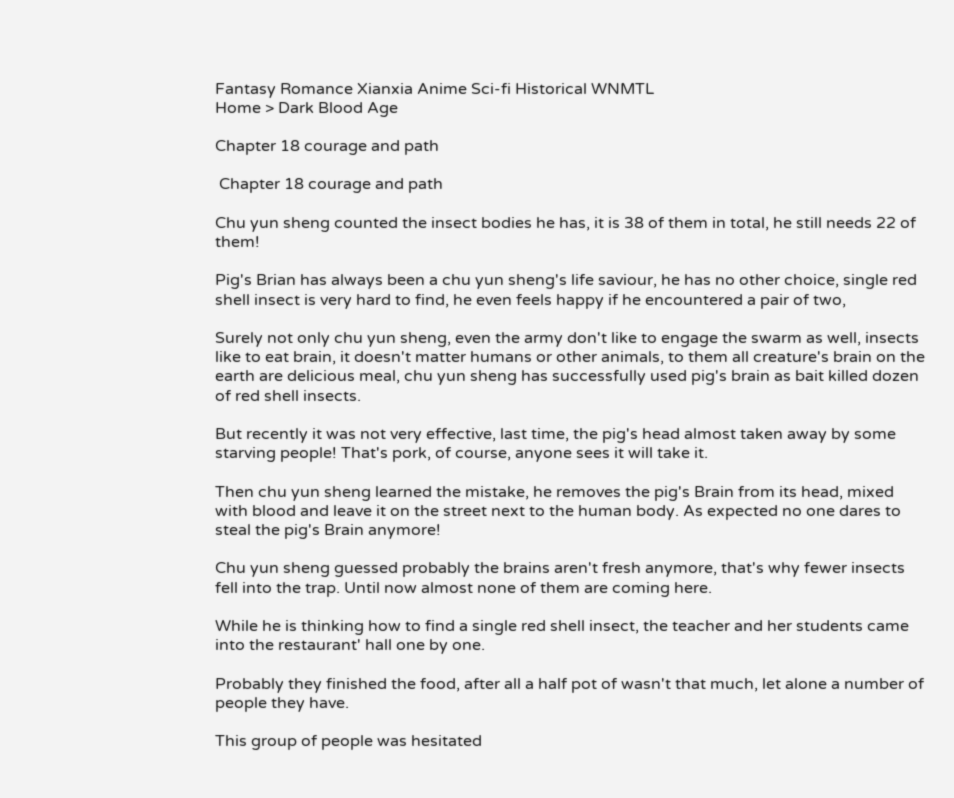Fantasy Romance Xianxia Anime Sci-fi Historical WNMTL
Home > Dark Blood Age

Chapter 18 courage and path

 Chapter 18 courage and path

Chu yun sheng counted the insect bodies he has, it is 38 of them in total, he still needs 22 of them!

Pig's Brian has always been a chu yun sheng's life saviour, he has no other choice, single red shell insect is very hard to find, he even feels happy if he encountered a pair of two,

Surely not only chu yun sheng, even the army don't like to engage the swarm as well, insects like to eat brain, it doesn't matter humans or other animals, to them all creature's brain on the earth are delicious meal, chu yun sheng has successfully used pig's brain as bait killed dozen of red shell insects.

But recently it was not very effective, last time, the pig's head almost taken away by some starving people! That's pork, of course, anyone sees it will take it.

Then chu yun sheng learned the mistake, he removes the pig's Brain from its head, mixed with blood and leave it on the street next to the human body. As expected no one dares to steal the pig's Brain anymore!

Chu yun sheng guessed probably the brains aren't fresh anymore, that's why fewer insects fell into the trap. Until now almost none of them are coming here.

While he is thinking how to find a single red shell insect, the teacher and her students came into the restaurant' hall one by one.

Probably they finished the food, after all a half pot of wasn't that much, let alone a number of people they have.

This group of people was hesitated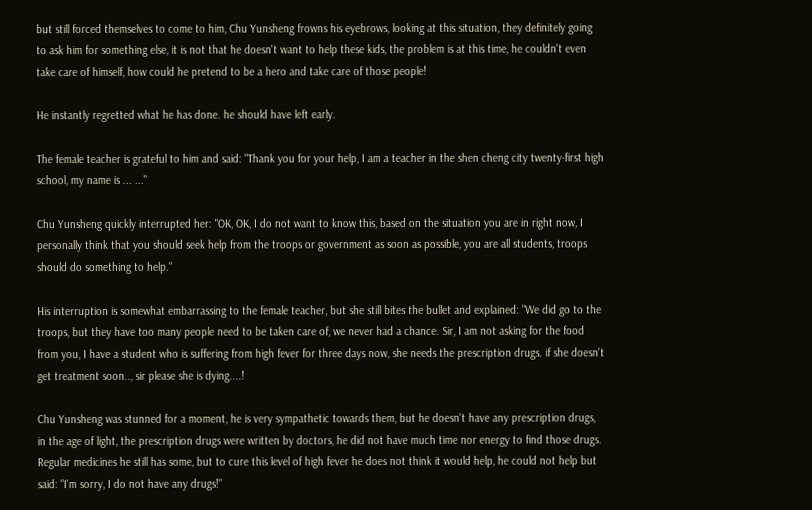but still forced themselves to come to him, Chu Yunsheng frowns his eyebrows, looking at this situation, they definitely going to ask him for something else, it is not that he doesn't want to help these kids, the problem is at this time, he couldn't even take care of himself, how could he pretend to be a hero and take care of those people!

He instantly regretted what he has done. he should have left early.

The female teacher is grateful to him and said: "Thank you for your help, I am a teacher in the shen cheng city twenty-first high school, my name is ... ..."

Chu Yunsheng quickly interrupted her: "OK, OK, I do not want to know this, based on the situation you are in right now, I personally think that you should seek help from the troops or government as soon as possible, you are all students, troops should do something to help."

His interruption is somewhat embarrassing to the female teacher, but she still bites the bullet and explained: "We did go to the troops, but they have too many people need to be taken care of, we never had a chance. Sir, I am not asking for the food from you, I have a student who is suffering from high fever for three days now, she needs the prescription drugs. if she doesn't get treatment soon.., sir please she is dying....!

Chu Yunsheng was stunned for a moment, he is very sympathetic towards them, but he doesn't have any prescription drugs, in the age of light, the prescription drugs were written by doctors, he did not have much time nor energy to find those drugs. Regular medicines he still has some, but to cure this level of high fever he does not think it would help, he could not help but said: "I'm sorry, I do not have any drugs!"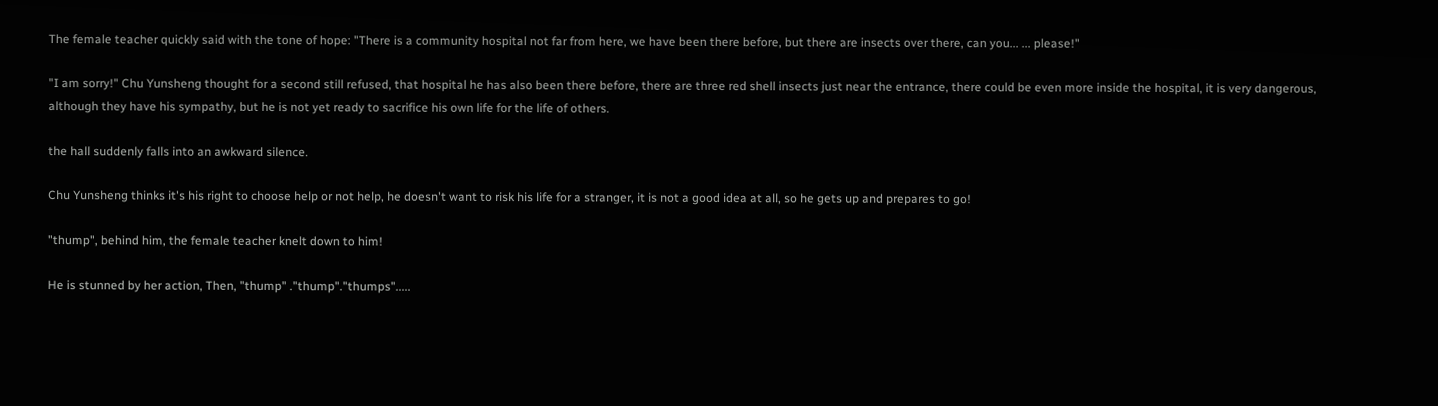The female teacher quickly said with the tone of hope: "There is a community hospital not far from here, we have been there before, but there are insects over there, can you... ... please!"

"I am sorry!" Chu Yunsheng thought for a second still refused, that hospital he has also been there before, there are three red shell insects just near the entrance, there could be even more inside the hospital, it is very dangerous, although they have his sympathy, but he is not yet ready to sacrifice his own life for the life of others.

the hall suddenly falls into an awkward silence.

Chu Yunsheng thinks it's his right to choose help or not help, he doesn't want to risk his life for a stranger, it is not a good idea at all, so he gets up and prepares to go!

"thump", behind him, the female teacher knelt down to him!

He is stunned by her action, Then, "thump" ."thump"."thumps".....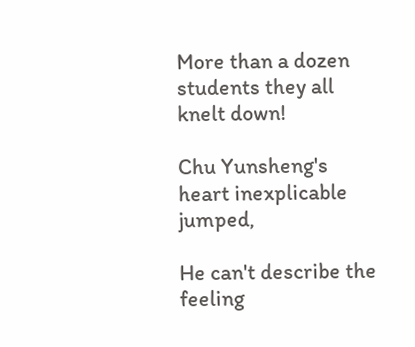More than a dozen students they all knelt down!

Chu Yunsheng's heart inexplicable jumped,

He can't describe the feeling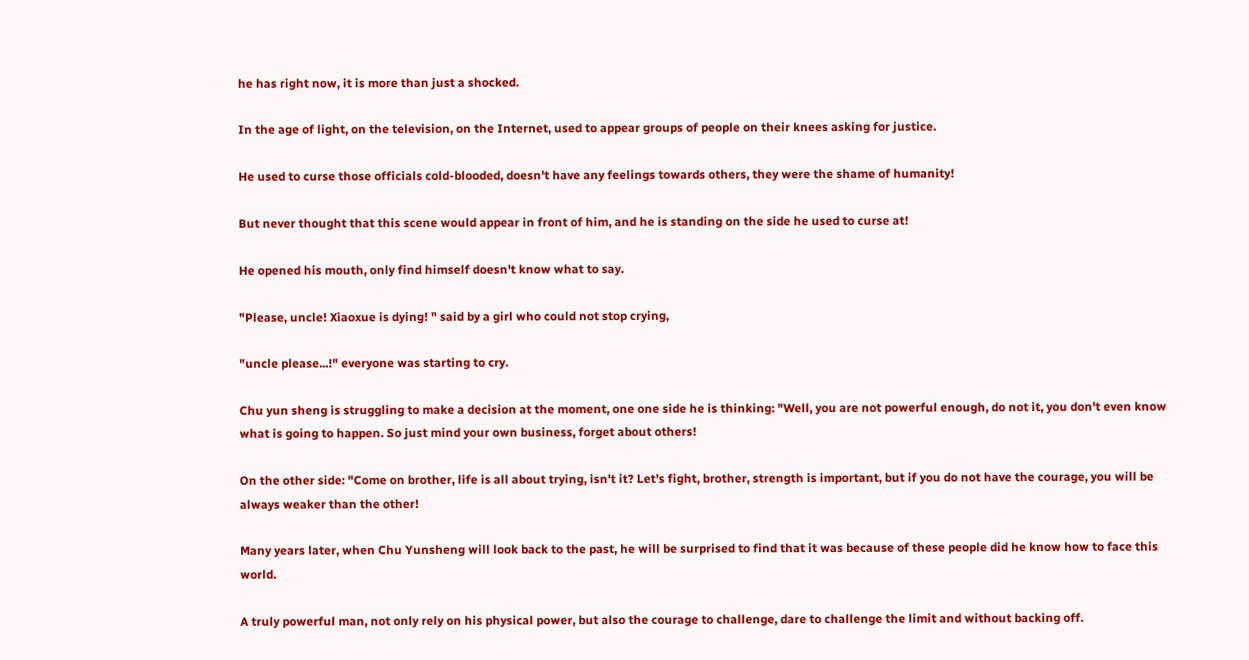he has right now, it is more than just a shocked.

In the age of light, on the television, on the Internet, used to appear groups of people on their knees asking for justice.

He used to curse those officials cold-blooded, doesn't have any feelings towards others, they were the shame of humanity!

But never thought that this scene would appear in front of him, and he is standing on the side he used to curse at!

He opened his mouth, only find himself doesn't know what to say.

"Please, uncle! Xiaoxue is dying! " said by a girl who could not stop crying,

"uncle please...!" everyone was starting to cry.

Chu yun sheng is struggling to make a decision at the moment, one one side he is thinking: "Well, you are not powerful enough, do not it, you don't even know what is going to happen. So just mind your own business, forget about others!

On the other side: "Come on brother, life is all about trying, isn't it? Let's fight, brother, strength is important, but if you do not have the courage, you will be always weaker than the other!

Many years later, when Chu Yunsheng will look back to the past, he will be surprised to find that it was because of these people did he know how to face this world.

A truly powerful man, not only rely on his physical power, but also the courage to challenge, dare to challenge the limit and without backing off.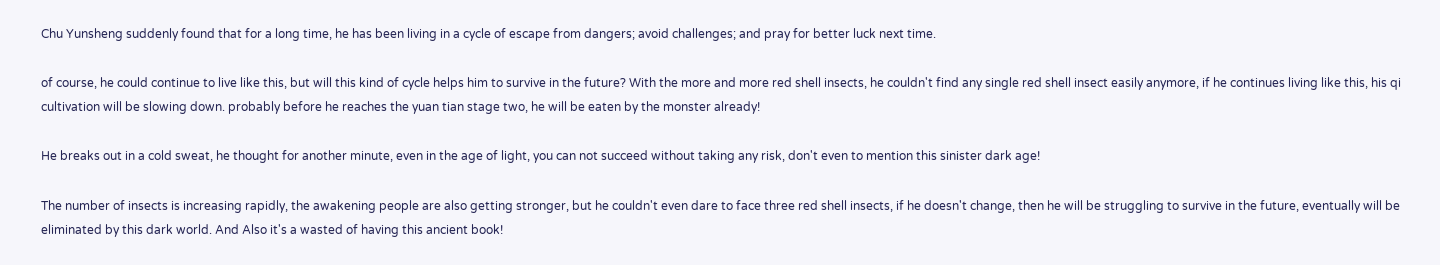Chu Yunsheng suddenly found that for a long time, he has been living in a cycle of escape from dangers; avoid challenges; and pray for better luck next time.

of course, he could continue to live like this, but will this kind of cycle helps him to survive in the future? With the more and more red shell insects, he couldn't find any single red shell insect easily anymore, if he continues living like this, his qi cultivation will be slowing down. probably before he reaches the yuan tian stage two, he will be eaten by the monster already!

He breaks out in a cold sweat, he thought for another minute, even in the age of light, you can not succeed without taking any risk, don't even to mention this sinister dark age!

The number of insects is increasing rapidly, the awakening people are also getting stronger, but he couldn't even dare to face three red shell insects, if he doesn't change, then he will be struggling to survive in the future, eventually will be eliminated by this dark world. And Also it's a wasted of having this ancient book!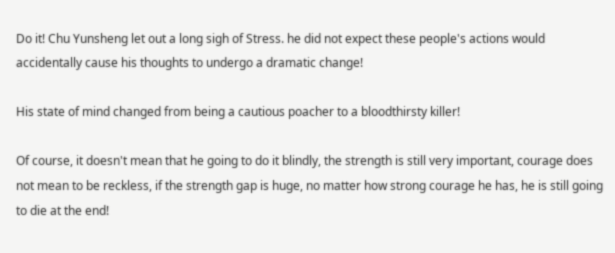Do it! Chu Yunsheng let out a long sigh of Stress. he did not expect these people's actions would accidentally cause his thoughts to undergo a dramatic change!

His state of mind changed from being a cautious poacher to a bloodthirsty killer!

Of course, it doesn't mean that he going to do it blindly, the strength is still very important, courage does not mean to be reckless, if the strength gap is huge, no matter how strong courage he has, he is still going to die at the end!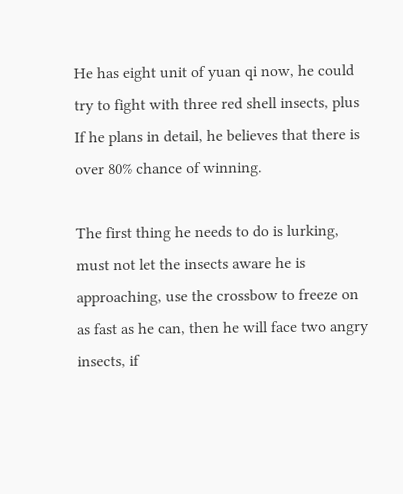He has eight unit of yuan qi now, he could try to fight with three red shell insects, plus If he plans in detail, he believes that there is over 80% chance of winning.

The first thing he needs to do is lurking, must not let the insects aware he is approaching, use the crossbow to freeze on as fast as he can, then he will face two angry insects, if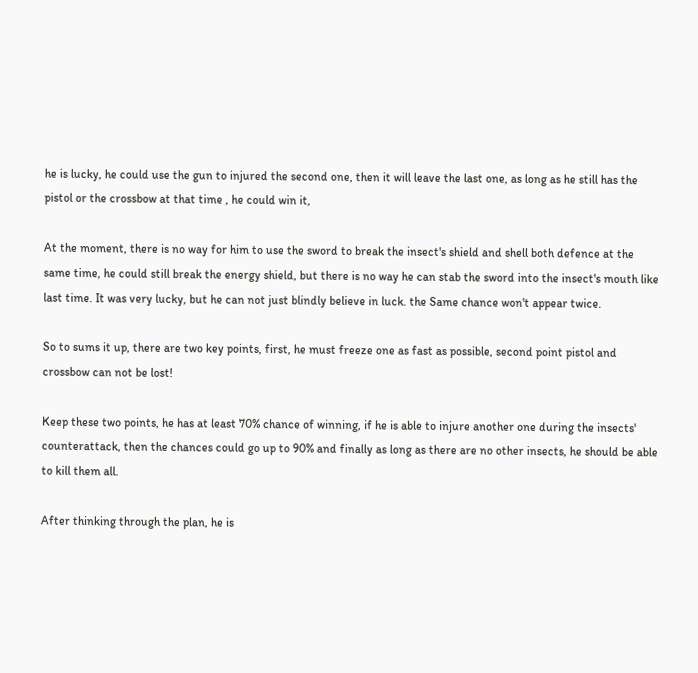he is lucky, he could use the gun to injured the second one, then it will leave the last one, as long as he still has the pistol or the crossbow at that time , he could win it,

At the moment, there is no way for him to use the sword to break the insect's shield and shell both defence at the same time, he could still break the energy shield, but there is no way he can stab the sword into the insect's mouth like last time. It was very lucky, but he can not just blindly believe in luck. the Same chance won't appear twice.

So to sums it up, there are two key points, first, he must freeze one as fast as possible, second point pistol and crossbow can not be lost!

Keep these two points, he has at least 70% chance of winning, if he is able to injure another one during the insects' counterattack, then the chances could go up to 90% and finally as long as there are no other insects, he should be able to kill them all.

After thinking through the plan, he is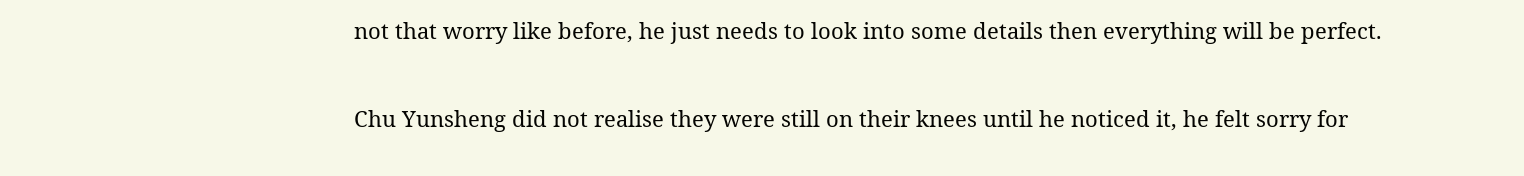not that worry like before, he just needs to look into some details then everything will be perfect.

Chu Yunsheng did not realise they were still on their knees until he noticed it, he felt sorry for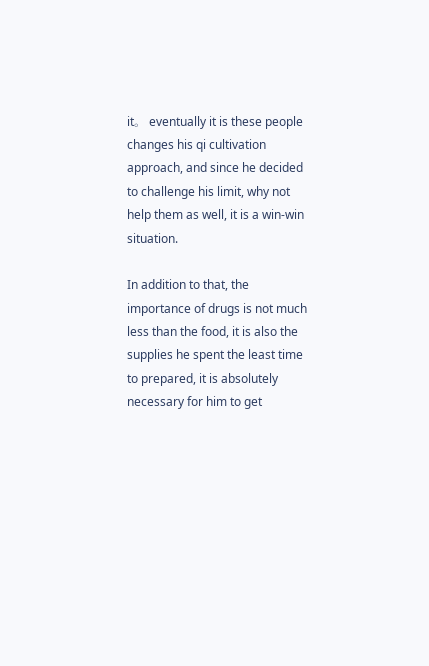it。 eventually it is these people changes his qi cultivation approach, and since he decided to challenge his limit, why not help them as well, it is a win-win situation.

In addition to that, the importance of drugs is not much less than the food, it is also the supplies he spent the least time to prepared, it is absolutely necessary for him to get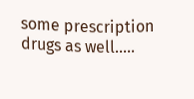some prescription drugs as well.....